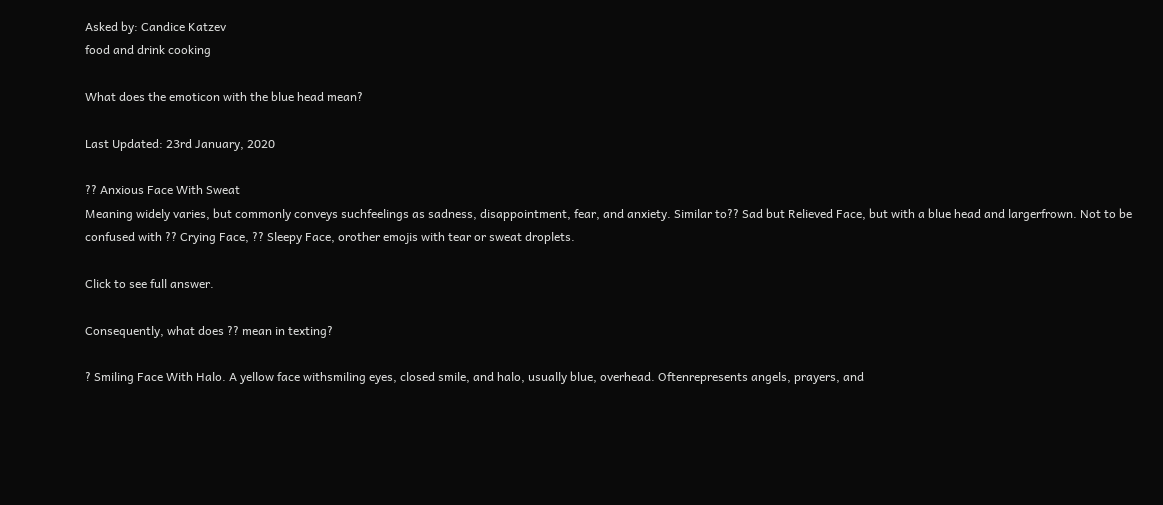Asked by: Candice Katzev
food and drink cooking

What does the emoticon with the blue head mean?

Last Updated: 23rd January, 2020

?? Anxious Face With Sweat
Meaning widely varies, but commonly conveys suchfeelings as sadness, disappointment, fear, and anxiety. Similar to?? Sad but Relieved Face, but with a blue head and largerfrown. Not to be confused with ?? Crying Face, ?? Sleepy Face, orother emojis with tear or sweat droplets.

Click to see full answer.

Consequently, what does ?? mean in texting?

? Smiling Face With Halo. A yellow face withsmiling eyes, closed smile, and halo, usually blue, overhead. Oftenrepresents angels, prayers, and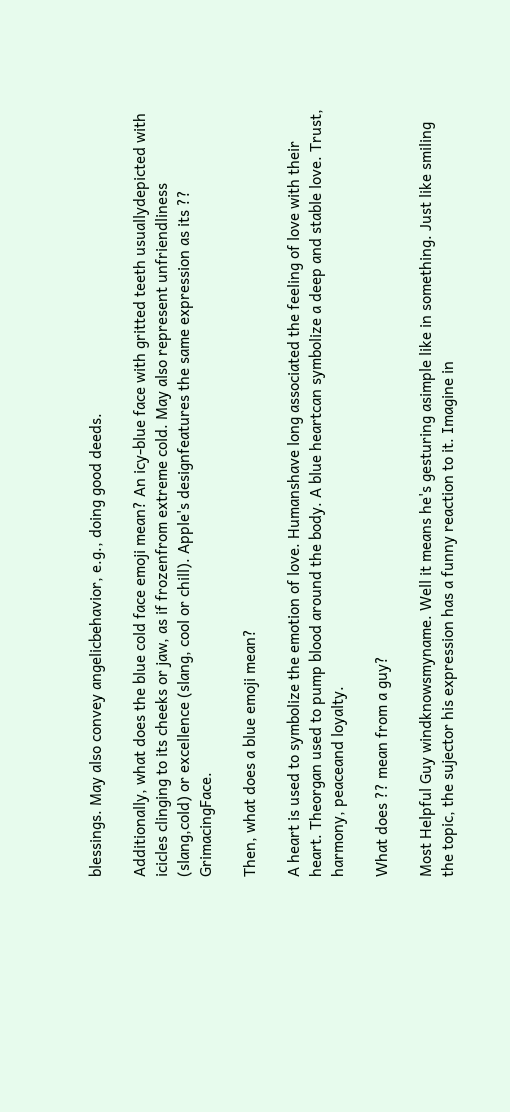blessings. May also convey angelicbehavior, e.g., doing good deeds.

Additionally, what does the blue cold face emoji mean? An icy-blue face with gritted teeth usuallydepicted with icicles clinging to its cheeks or jaw, as if frozenfrom extreme cold. May also represent unfriendliness (slang,cold) or excellence (slang, cool or chill). Apple's designfeatures the same expression as its ?? GrimacingFace.

Then, what does a blue emoji mean?

A heart is used to symbolize the emotion of love. Humanshave long associated the feeling of love with their heart. Theorgan used to pump blood around the body. A blue heartcan symbolize a deep and stable love. Trust, harmony, peaceand loyalty.

What does ?? mean from a guy?

Most Helpful Guy windknowsmyname. Well it means he's gesturing asimple like in something. Just like smiling the topic, the sujector his expression has a funny reaction to it. Imagine in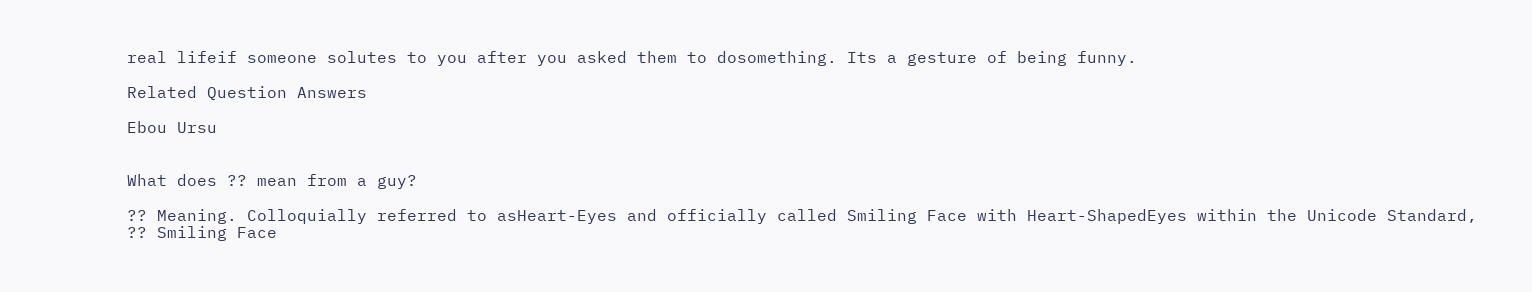real lifeif someone solutes to you after you asked them to dosomething. Its a gesture of being funny.

Related Question Answers

Ebou Ursu


What does ?? mean from a guy?

?? Meaning. Colloquially referred to asHeart-Eyes and officially called Smiling Face with Heart-ShapedEyes within the Unicode Standard, ?? Smiling Face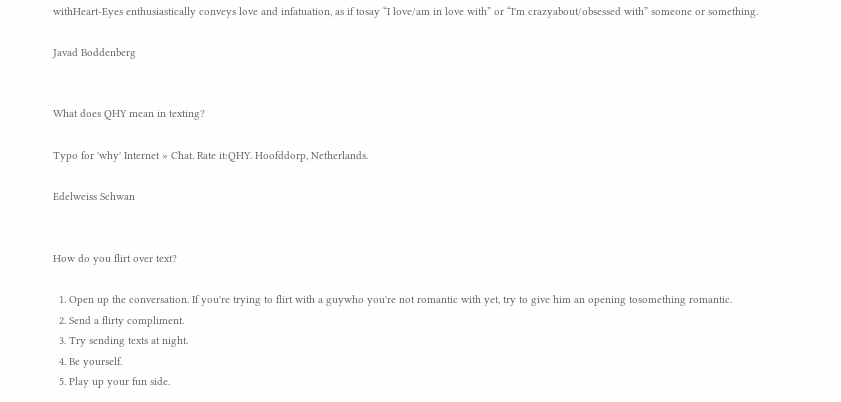withHeart-Eyes enthusiastically conveys love and infatuation, as if tosay “I love/am in love with” or “I'm crazyabout/obsessed with” someone or something.

Javad Boddenberg


What does QHY mean in texting?

Typo for 'why' Internet » Chat. Rate it:QHY. Hoofddorp, Netherlands.

Edelweiss Schwan


How do you flirt over text?

  1. Open up the conversation. If you're trying to flirt with a guywho you're not romantic with yet, try to give him an opening tosomething romantic.
  2. Send a flirty compliment.
  3. Try sending texts at night.
  4. Be yourself.
  5. Play up your fun side.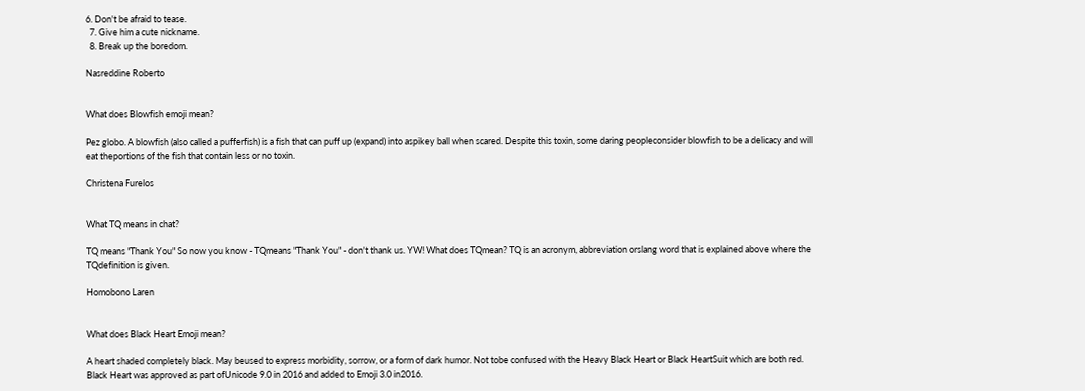6. Don't be afraid to tease.
  7. Give him a cute nickname.
  8. Break up the boredom.

Nasreddine Roberto


What does Blowfish emoji mean?

Pez globo. A blowfish (also called a pufferfish) is a fish that can puff up (expand) into aspikey ball when scared. Despite this toxin, some daring peopleconsider blowfish to be a delicacy and will eat theportions of the fish that contain less or no toxin.

Christena Furelos


What TQ means in chat?

TQ means "Thank You" So now you know - TQmeans "Thank You" - don't thank us. YW! What does TQmean? TQ is an acronym, abbreviation orslang word that is explained above where the TQdefinition is given.

Homobono Laren


What does Black Heart Emoji mean?

A heart shaded completely black. May beused to express morbidity, sorrow, or a form of dark humor. Not tobe confused with the Heavy Black Heart or Black HeartSuit which are both red. Black Heart was approved as part ofUnicode 9.0 in 2016 and added to Emoji 3.0 in2016.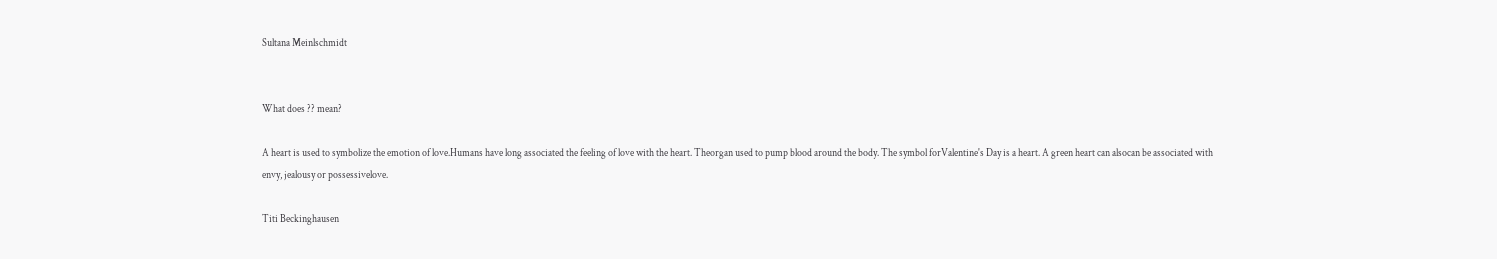Sultana Meinlschmidt


What does ?? mean?

A heart is used to symbolize the emotion of love.Humans have long associated the feeling of love with the heart. Theorgan used to pump blood around the body. The symbol forValentine's Day is a heart. A green heart can alsocan be associated with envy, jealousy or possessivelove.

Titi Beckinghausen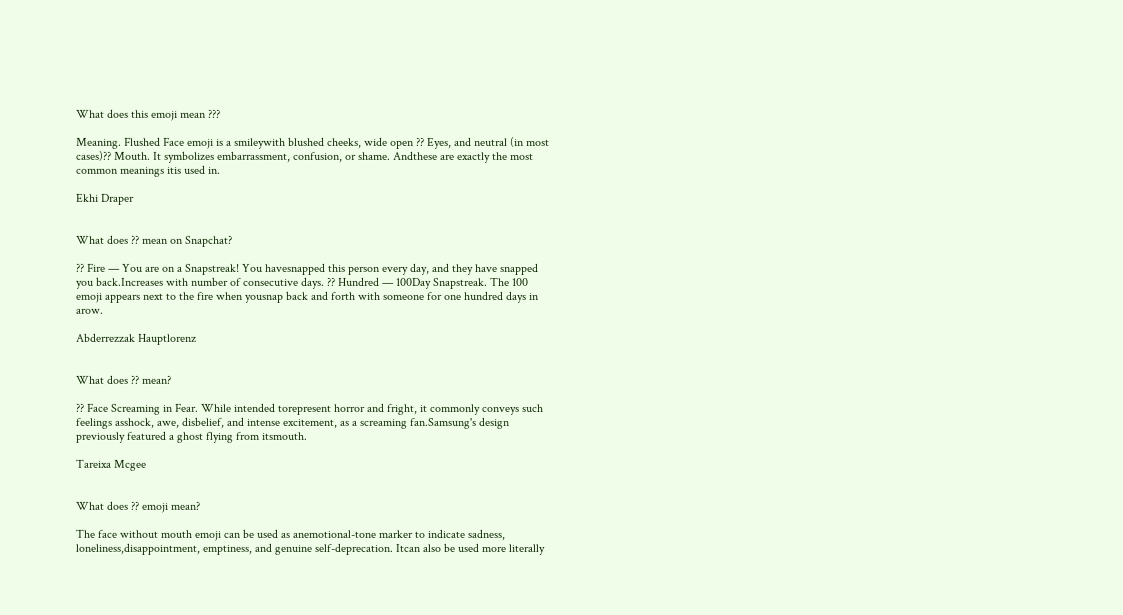What does this emoji mean ???

Meaning. Flushed Face emoji is a smileywith blushed cheeks, wide open ?? Eyes, and neutral (in most cases)?? Mouth. It symbolizes embarrassment, confusion, or shame. Andthese are exactly the most common meanings itis used in.

Ekhi Draper


What does ?? mean on Snapchat?

?? Fire — You are on a Snapstreak! You havesnapped this person every day, and they have snapped you back.Increases with number of consecutive days. ?? Hundred — 100Day Snapstreak. The 100 emoji appears next to the fire when yousnap back and forth with someone for one hundred days in arow.

Abderrezzak Hauptlorenz


What does ?? mean?

?? Face Screaming in Fear. While intended torepresent horror and fright, it commonly conveys such feelings asshock, awe, disbelief, and intense excitement, as a screaming fan.Samsung's design previously featured a ghost flying from itsmouth.

Tareixa Mcgee


What does ?? emoji mean?

The face without mouth emoji can be used as anemotional-tone marker to indicate sadness, loneliness,disappointment, emptiness, and genuine self-deprecation. Itcan also be used more literally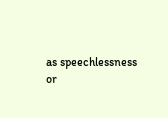as speechlessness or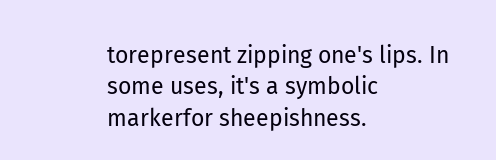torepresent zipping one's lips. In some uses, it's a symbolic markerfor sheepishness.